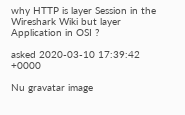why HTTP is layer Session in the Wireshark Wiki but layer Application in OSI ?

asked 2020-03-10 17:39:42 +0000

Nu gravatar image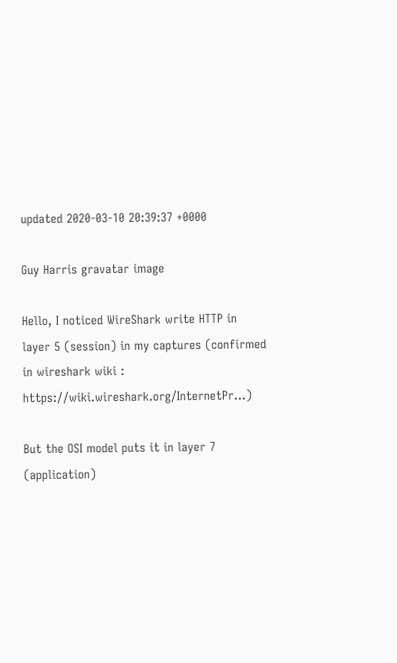updated 2020-03-10 20:39:37 +0000

Guy Harris gravatar image

Hello, I noticed WireShark write HTTP in layer 5 (session) in my captures (confirmed in wireshark wiki : https://wiki.wireshark.org/InternetPr...)

But the OSI model puts it in layer 7 (application)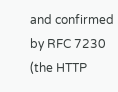and confirmed by RFC 7230 (the HTTP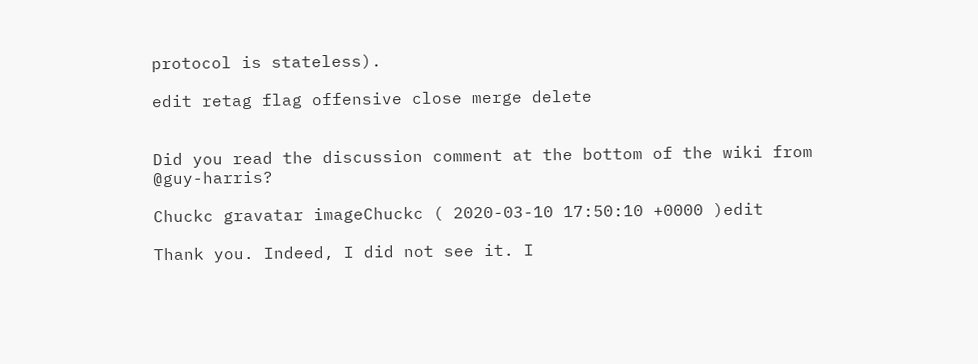protocol is stateless).

edit retag flag offensive close merge delete


Did you read the discussion comment at the bottom of the wiki from @guy-harris?

Chuckc gravatar imageChuckc ( 2020-03-10 17:50:10 +0000 )edit

Thank you. Indeed, I did not see it. I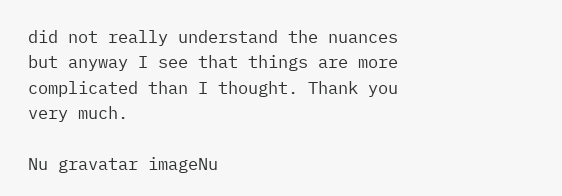did not really understand the nuances but anyway I see that things are more complicated than I thought. Thank you very much.

Nu gravatar imageNu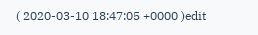( 2020-03-10 18:47:05 +0000 )edit